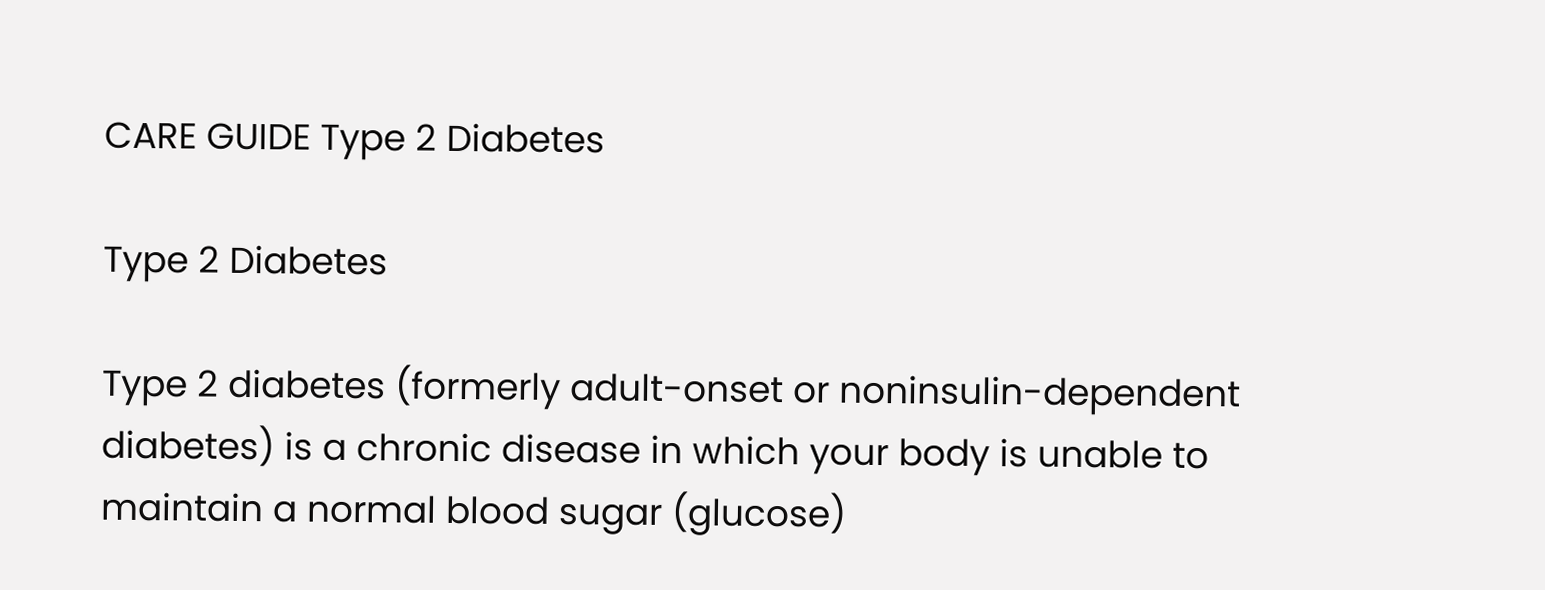CARE GUIDE Type 2 Diabetes

Type 2 Diabetes

Type 2 diabetes (formerly adult-onset or noninsulin-dependent diabetes) is a chronic disease in which your body is unable to maintain a normal blood sugar (glucose)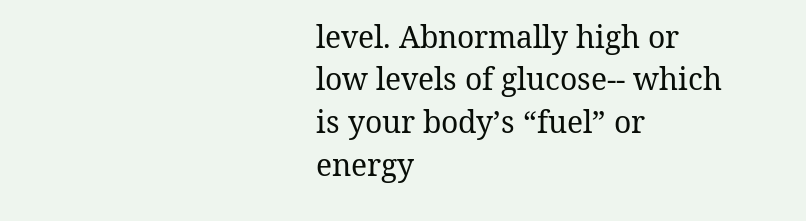level. Abnormally high or low levels of glucose-- which is your body’s “fuel” or energy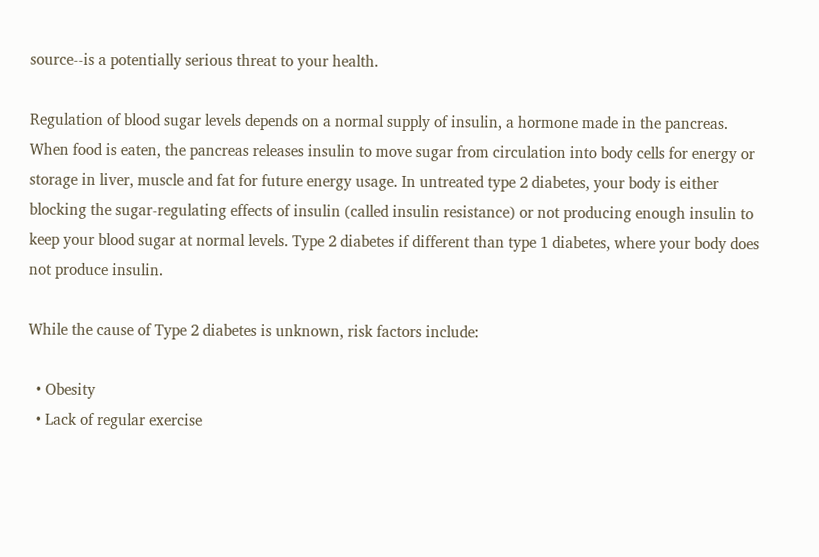source--is a potentially serious threat to your health.

Regulation of blood sugar levels depends on a normal supply of insulin, a hormone made in the pancreas. When food is eaten, the pancreas releases insulin to move sugar from circulation into body cells for energy or storage in liver, muscle and fat for future energy usage. In untreated type 2 diabetes, your body is either blocking the sugar-regulating effects of insulin (called insulin resistance) or not producing enough insulin to keep your blood sugar at normal levels. Type 2 diabetes if different than type 1 diabetes, where your body does not produce insulin.

While the cause of Type 2 diabetes is unknown, risk factors include:

  • Obesity
  • Lack of regular exercise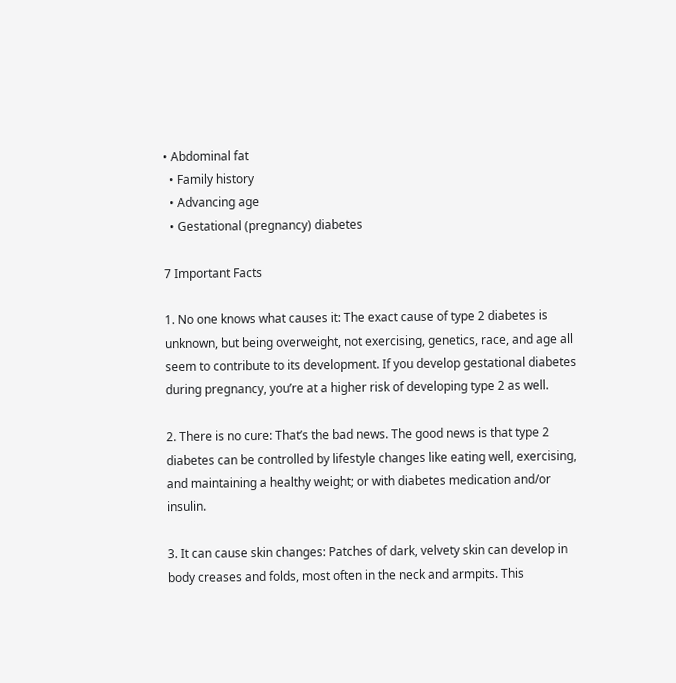• Abdominal fat
  • Family history
  • Advancing age
  • Gestational (pregnancy) diabetes

7 Important Facts

1. No one knows what causes it: The exact cause of type 2 diabetes is unknown, but being overweight, not exercising, genetics, race, and age all seem to contribute to its development. If you develop gestational diabetes during pregnancy, you’re at a higher risk of developing type 2 as well.

2. There is no cure: That’s the bad news. The good news is that type 2 diabetes can be controlled by lifestyle changes like eating well, exercising, and maintaining a healthy weight; or with diabetes medication and/or insulin.

3. It can cause skin changes: Patches of dark, velvety skin can develop in body creases and folds, most often in the neck and armpits. This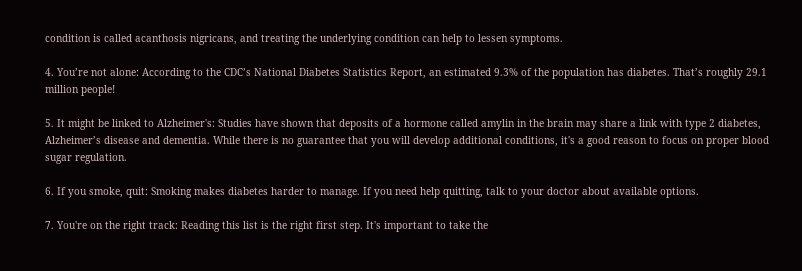condition is called acanthosis nigricans, and treating the underlying condition can help to lessen symptoms.

4. You’re not alone: According to the CDC’s National Diabetes Statistics Report, an estimated 9.3% of the population has diabetes. That’s roughly 29.1 million people!

5. It might be linked to Alzheimer's: Studies have shown that deposits of a hormone called amylin in the brain may share a link with type 2 diabetes, Alzheimer’s disease and dementia. While there is no guarantee that you will develop additional conditions, it's a good reason to focus on proper blood sugar regulation.

6. If you smoke, quit: Smoking makes diabetes harder to manage. If you need help quitting, talk to your doctor about available options.

7. You're on the right track: Reading this list is the right first step. It's important to take the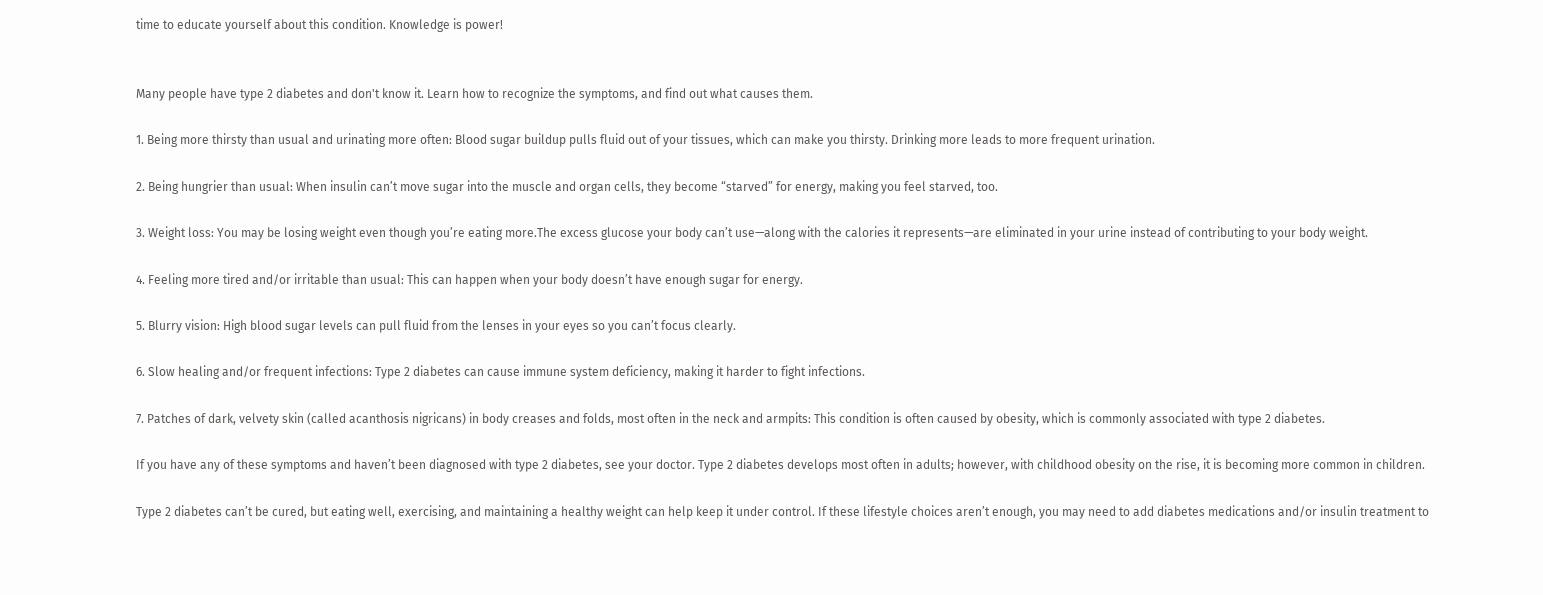time to educate yourself about this condition. Knowledge is power!


Many people have type 2 diabetes and don't know it. Learn how to recognize the symptoms, and find out what causes them.

1. Being more thirsty than usual and urinating more often: Blood sugar buildup pulls fluid out of your tissues, which can make you thirsty. Drinking more leads to more frequent urination.

2. Being hungrier than usual: When insulin can’t move sugar into the muscle and organ cells, they become “starved” for energy, making you feel starved, too.

3. Weight loss: You may be losing weight even though you’re eating more.The excess glucose your body can’t use—along with the calories it represents—are eliminated in your urine instead of contributing to your body weight.

4. Feeling more tired and/or irritable than usual: This can happen when your body doesn’t have enough sugar for energy.

5. Blurry vision: High blood sugar levels can pull fluid from the lenses in your eyes so you can’t focus clearly.

6. Slow healing and/or frequent infections: Type 2 diabetes can cause immune system deficiency, making it harder to fight infections.

7. Patches of dark, velvety skin (called acanthosis nigricans) in body creases and folds, most often in the neck and armpits: This condition is often caused by obesity, which is commonly associated with type 2 diabetes.

If you have any of these symptoms and haven’t been diagnosed with type 2 diabetes, see your doctor. Type 2 diabetes develops most often in adults; however, with childhood obesity on the rise, it is becoming more common in children.

Type 2 diabetes can’t be cured, but eating well, exercising, and maintaining a healthy weight can help keep it under control. If these lifestyle choices aren’t enough, you may need to add diabetes medications and/or insulin treatment to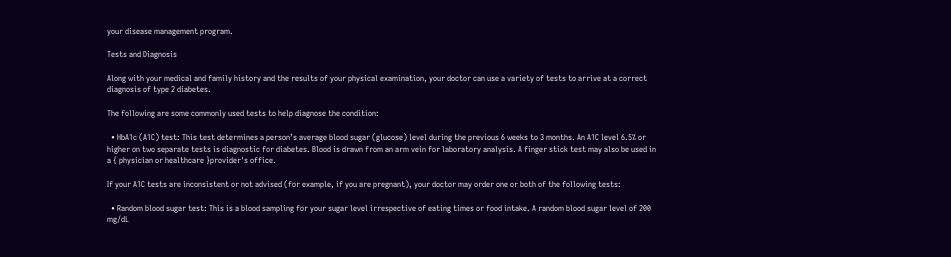your disease management program.

Tests and Diagnosis

Along with your medical and family history and the results of your physical examination, your doctor can use a variety of tests to arrive at a correct diagnosis of type 2 diabetes.

The following are some commonly used tests to help diagnose the condition:

  • HbA1c (A1C) test: This test determines a person’s average blood sugar (glucose) level during the previous 6 weeks to 3 months. An A1C level 6.5% or higher on two separate tests is diagnostic for diabetes. Blood is drawn from an arm vein for laboratory analysis. A finger stick test may also be used in a { physician or healthcare }provider's office.

If your A1C tests are inconsistent or not advised (for example, if you are pregnant), your doctor may order one or both of the following tests:

  • Random blood sugar test: This is a blood sampling for your sugar level irrespective of eating times or food intake. A random blood sugar level of 200 mg/dL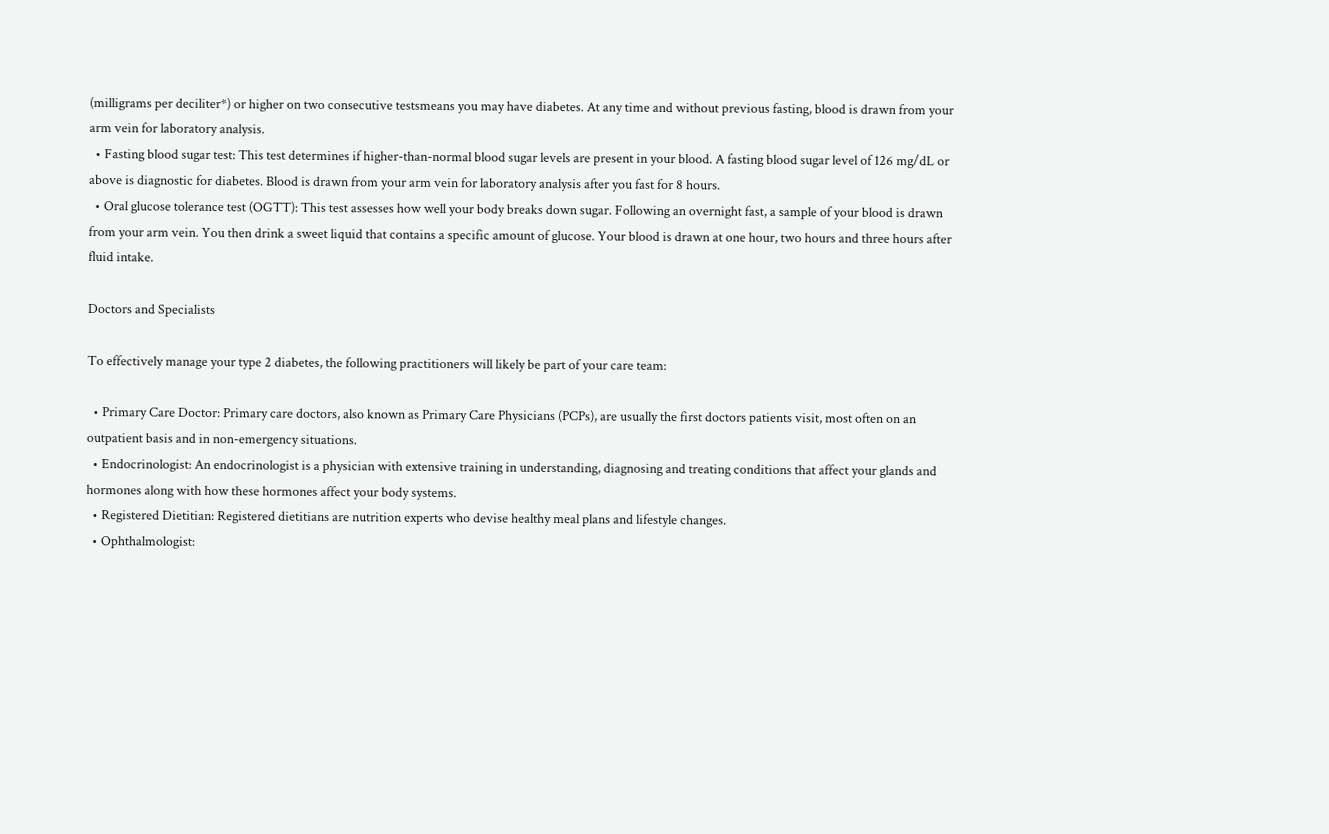(milligrams per deciliter*) or higher on two consecutive testsmeans you may have diabetes. At any time and without previous fasting, blood is drawn from your arm vein for laboratory analysis.
  • Fasting blood sugar test: This test determines if higher-than-normal blood sugar levels are present in your blood. A fasting blood sugar level of 126 mg/dL or above is diagnostic for diabetes. Blood is drawn from your arm vein for laboratory analysis after you fast for 8 hours.
  • Oral glucose tolerance test (OGTT): This test assesses how well your body breaks down sugar. Following an overnight fast, a sample of your blood is drawn from your arm vein. You then drink a sweet liquid that contains a specific amount of glucose. Your blood is drawn at one hour, two hours and three hours after fluid intake.

Doctors and Specialists

To effectively manage your type 2 diabetes, the following practitioners will likely be part of your care team:

  • Primary Care Doctor: Primary care doctors, also known as Primary Care Physicians (PCPs), are usually the first doctors patients visit, most often on an outpatient basis and in non-emergency situations.
  • Endocrinologist: An endocrinologist is a physician with extensive training in understanding, diagnosing and treating conditions that affect your glands and hormones along with how these hormones affect your body systems.
  • Registered Dietitian: Registered dietitians are nutrition experts who devise healthy meal plans and lifestyle changes.
  • Ophthalmologist: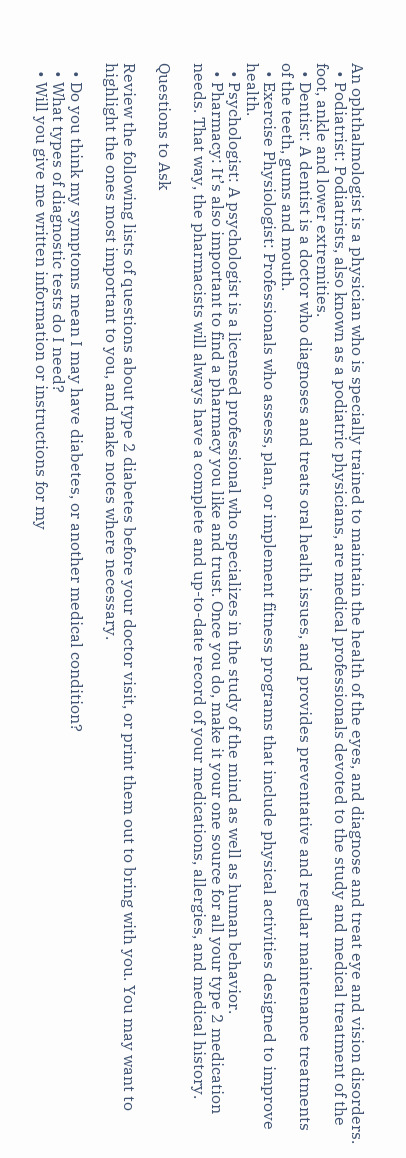An ophthalmologist is a physician who is specially trained to maintain the health of the eyes, and diagnose and treat eye and vision disorders.
  • Podiatrist: Podiatrists, also known as a podiatric physicians, are medical professionals devoted to the study and medical treatment of the foot, ankle and lower extremities.
  • Dentist: A dentist is a doctor who diagnoses and treats oral health issues, and provides preventative and regular maintenance treatments of the teeth, gums and mouth.
  • Exercise Physiologist: Professionals who assess, plan, or implement fitness programs that include physical activities designed to improve health.
  • Psychologist: A psychologist is a licensed professional who specializes in the study of the mind as well as human behavior.
  • Pharmacy: It’s also important to find a pharmacy you like and trust. Once you do, make it your one source for all your type 2 medication needs. That way, the pharmacists will always have a complete and up-to-date record of your medications, allergies, and medical history.

Questions to Ask

Review the following lists of questions about type 2 diabetes before your doctor visit, or print them out to bring with you. You may want to highlight the ones most important to you, and make notes where necessary.

  • Do you think my symptoms mean I may have diabetes, or another medical condition?
  • What types of diagnostic tests do I need?
  • Will you give me written information or instructions for my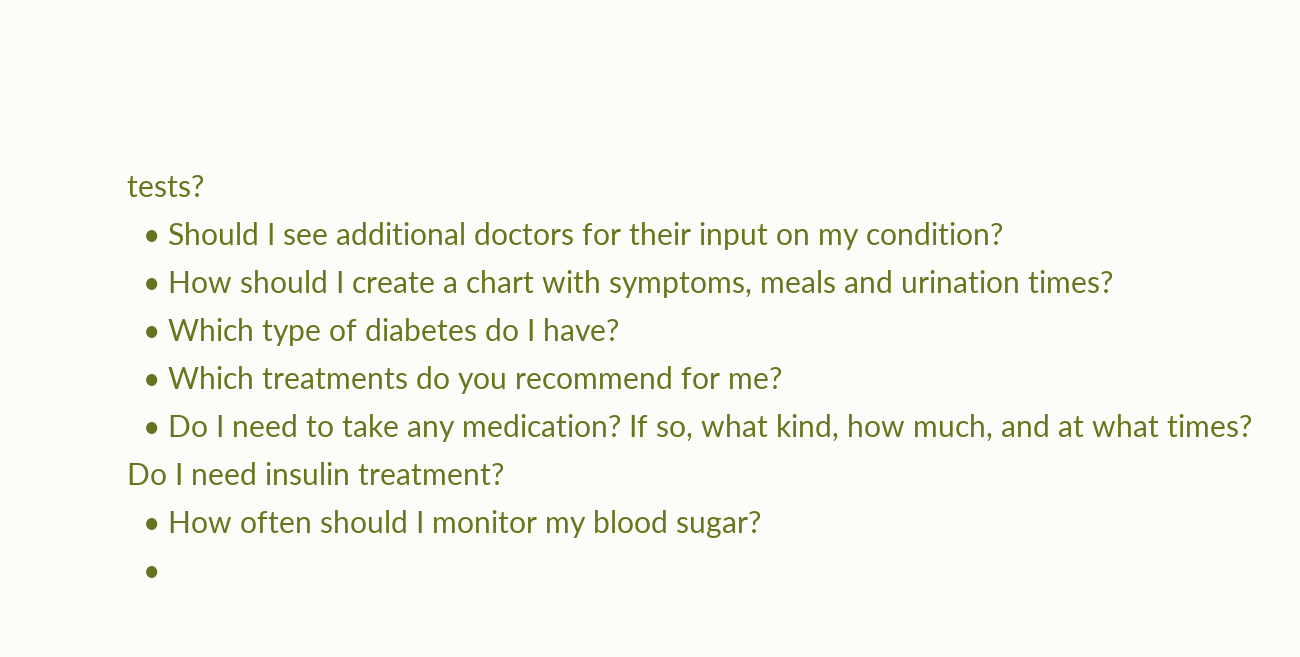tests?
  • Should I see additional doctors for their input on my condition?
  • How should I create a chart with symptoms, meals and urination times?
  • Which type of diabetes do I have?
  • Which treatments do you recommend for me?
  • Do I need to take any medication? If so, what kind, how much, and at what times? Do I need insulin treatment?
  • How often should I monitor my blood sugar?
  •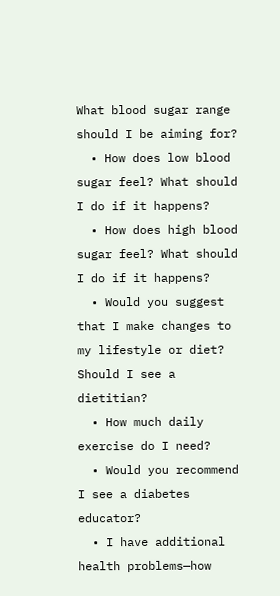What blood sugar range should I be aiming for?
  • How does low blood sugar feel? What should I do if it happens?
  • How does high blood sugar feel? What should I do if it happens?
  • Would you suggest that I make changes to my lifestyle or diet? Should I see a dietitian?
  • How much daily exercise do I need?
  • Would you recommend I see a diabetes educator?
  • I have additional health problems—how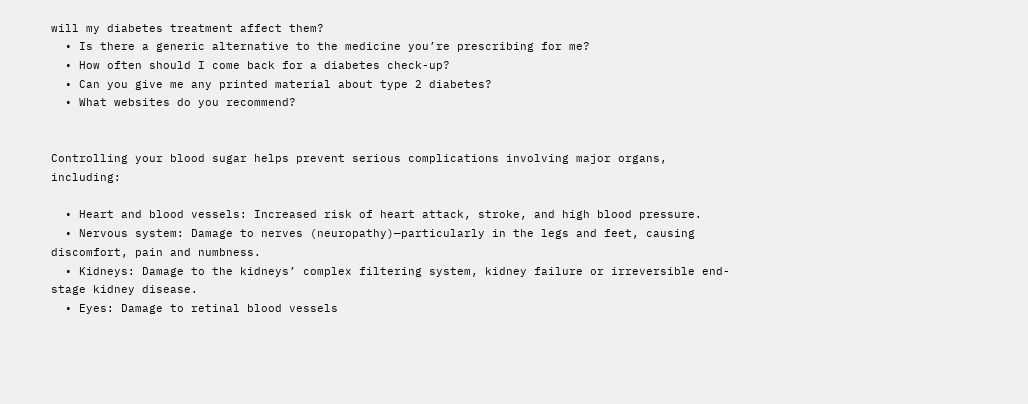will my diabetes treatment affect them?
  • Is there a generic alternative to the medicine you’re prescribing for me?
  • How often should I come back for a diabetes check-up?
  • Can you give me any printed material about type 2 diabetes?
  • What websites do you recommend?


Controlling your blood sugar helps prevent serious complications involving major organs, including:

  • Heart and blood vessels: Increased risk of heart attack, stroke, and high blood pressure.
  • Nervous system: Damage to nerves (neuropathy)—particularly in the legs and feet, causing discomfort, pain and numbness.
  • Kidneys: Damage to the kidneys’ complex filtering system, kidney failure or irreversible end-stage kidney disease.
  • Eyes: Damage to retinal blood vessels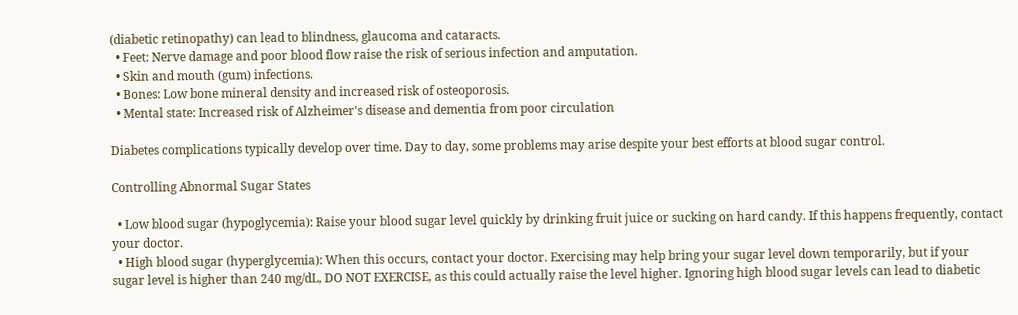(diabetic retinopathy) can lead to blindness, glaucoma and cataracts.
  • Feet: Nerve damage and poor blood flow raise the risk of serious infection and amputation.
  • Skin and mouth (gum) infections.
  • Bones: Low bone mineral density and increased risk of osteoporosis.
  • Mental state: Increased risk of Alzheimer's disease and dementia from poor circulation

Diabetes complications typically develop over time. Day to day, some problems may arise despite your best efforts at blood sugar control.

Controlling Abnormal Sugar States

  • Low blood sugar (hypoglycemia): Raise your blood sugar level quickly by drinking fruit juice or sucking on hard candy. If this happens frequently, contact your doctor.
  • High blood sugar (hyperglycemia): When this occurs, contact your doctor. Exercising may help bring your sugar level down temporarily, but if your sugar level is higher than 240 mg/dL, DO NOT EXERCISE, as this could actually raise the level higher. Ignoring high blood sugar levels can lead to diabetic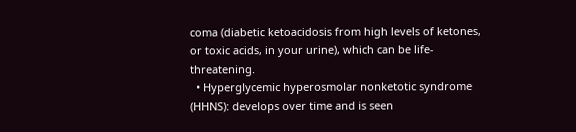coma (diabetic ketoacidosis from high levels of ketones, or toxic acids, in your urine), which can be life-threatening.
  • Hyperglycemic hyperosmolar nonketotic syndrome (HHNS): develops over time and is seen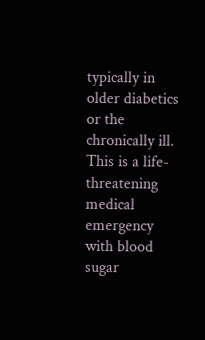typically in older diabetics or the chronically ill. This is a life-threatening medical emergency with blood sugar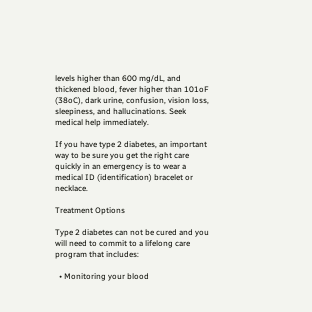levels higher than 600 mg/dL, and thickened blood, fever higher than 101oF (38oC), dark urine, confusion, vision loss, sleepiness, and hallucinations. Seek medical help immediately.

If you have type 2 diabetes, an important way to be sure you get the right care quickly in an emergency is to wear a medical ID (identification) bracelet or necklace.

Treatment Options

Type 2 diabetes can not be cured and you will need to commit to a lifelong care program that includes:

  • Monitoring your blood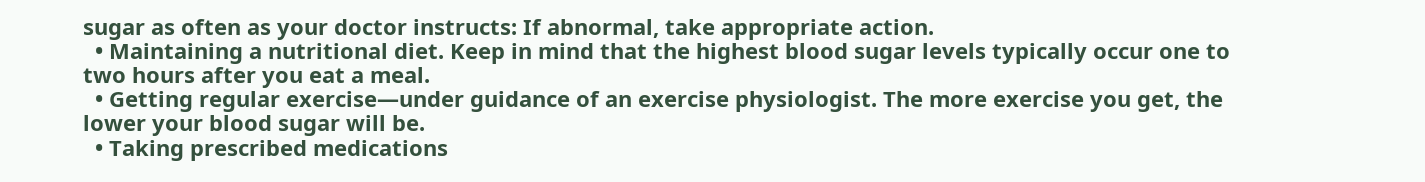sugar as often as your doctor instructs: If abnormal, take appropriate action.
  • Maintaining a nutritional diet. Keep in mind that the highest blood sugar levels typically occur one to two hours after you eat a meal.
  • Getting regular exercise—under guidance of an exercise physiologist. The more exercise you get, the lower your blood sugar will be.
  • Taking prescribed medications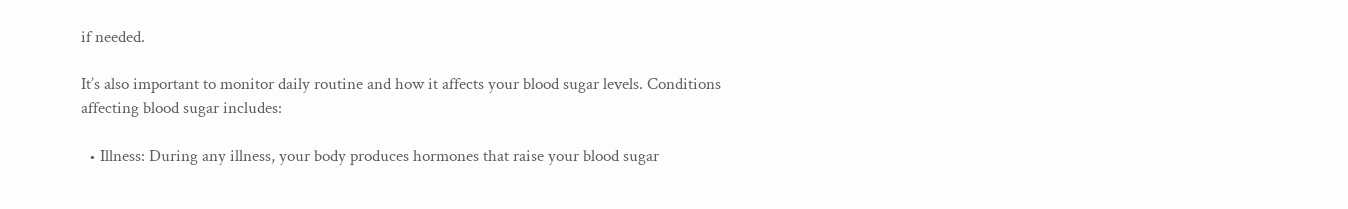if needed.

It’s also important to monitor daily routine and how it affects your blood sugar levels. Conditions affecting blood sugar includes:

  • Illness: During any illness, your body produces hormones that raise your blood sugar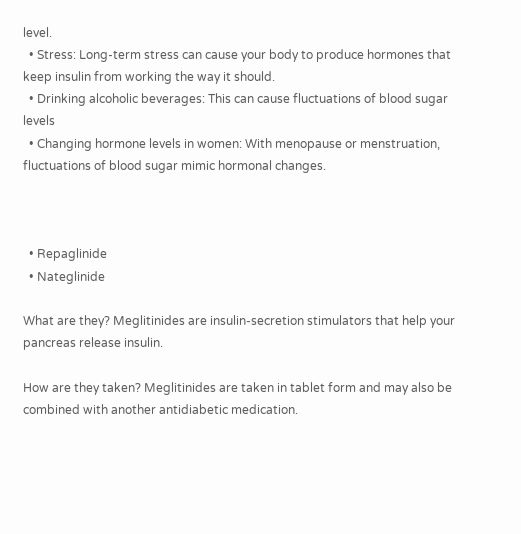level.
  • Stress: Long-term stress can cause your body to produce hormones that keep insulin from working the way it should.
  • Drinking alcoholic beverages: This can cause fluctuations of blood sugar levels
  • Changing hormone levels in women: With menopause or menstruation, fluctuations of blood sugar mimic hormonal changes.



  • Repaglinide
  • Nateglinide

What are they? Meglitinides are insulin-secretion stimulators that help your pancreas release insulin.

How are they taken? Meglitinides are taken in tablet form and may also be combined with another antidiabetic medication.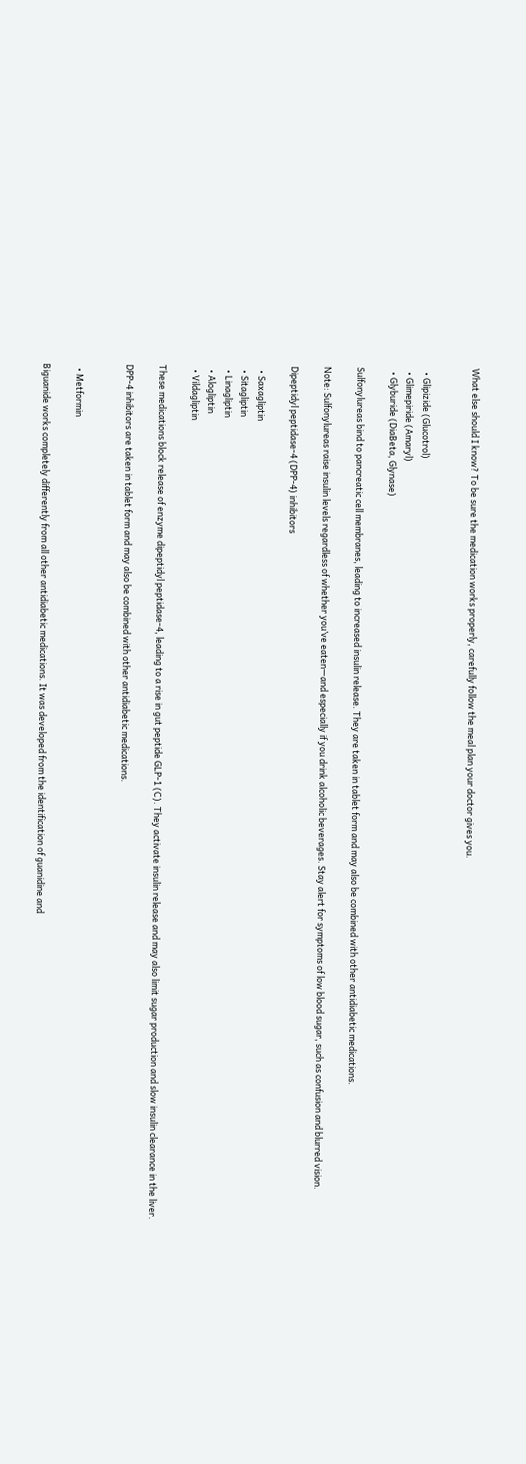What else should I know? To be sure the medication works properly, carefully follow the meal plan your doctor gives you.


  • Glipizide (Glucotrol)
  • Glimepiride (Amaryl)
  • Glyburide (DiaBeta, Glynase)

Sulfonylureas bind to pancreatic cell membranes, leading to increased insulin release. They are taken in tablet form and may also be combined with other antidiabetic medications.

Note: Sulfonylureas raise insulin levels regardless of whether you’ve eaten—and especially if you drink alcoholic beverages. Stay alert for symptoms of low blood sugar, such as confusion and blurred vision.

Dipeptidyl peptidase-4 (DPP-4) inhibitors

  • Saxagliptin
  • Sitagliptin
  • Linagliptin
  • Alogliptin
  • Vildagliptin

These medications block release of enzyme dipeptidyl peptidase-4, leading to a rise in gut peptide GLP-1 (C). They activate insulin release and may also limit sugar production and slow insulin clearance in the liver.

DPP-4 inhibitors are taken in tablet form and may also be combined with other antidiabetic medications.


  • Metformin

Biguanide works completely differently from all other antidiabetic medications. It was developed from the identification of guanidine and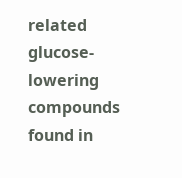related glucose-lowering compounds found in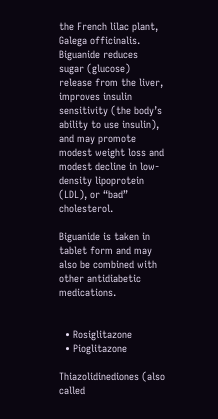the French lilac plant, Galega officinalis. Biguanide reduces sugar (glucose) release from the liver, improves insulin sensitivity (the body’s ability to use insulin), and may promote modest weight loss and modest decline in low-density lipoprotein (LDL), or “bad” cholesterol.

Biguanide is taken in tablet form and may also be combined with other antidiabetic medications.


  • Rosiglitazone
  • Pioglitazone

Thiazolidinediones (also called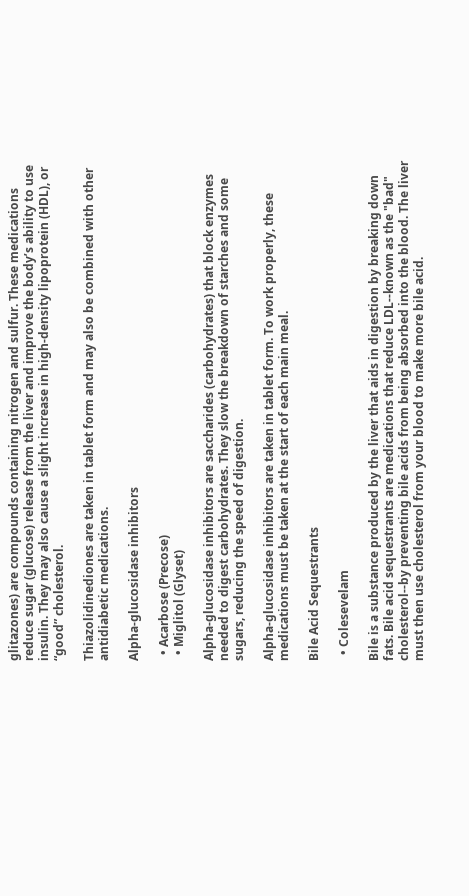glitazones) are compounds containing nitrogen and sulfur. These medications reduce sugar (glucose) release from the liver and improve the body’s ability to use insulin. They may also cause a slight increase in high-density lipoprotein (HDL), or “good” cholesterol.

Thiazolidinediones are taken in tablet form and may also be combined with other antidiabetic medications.

Alpha-glucosidase inhibitors

  • Acarbose (Precose)
  • Miglitol (Glyset)

Alpha-glucosidase inhibitors are saccharides (carbohydrates) that block enzymes needed to digest carbohydrates. They slow the breakdown of starches and some sugars, reducing the speed of digestion.

Alpha-glucosidase inhibitors are taken in tablet form. To work properly, these medications must be taken at the start of each main meal.

Bile Acid Sequestrants

  • Colesevelam

Bile is a substance produced by the liver that aids in digestion by breaking down fats. Bile acid sequestrants are medications that reduce LDL--known as the "bad" cholesterol--by preventing bile acids from being absorbed into the blood. The liver must then use cholesterol from your blood to make more bile acid.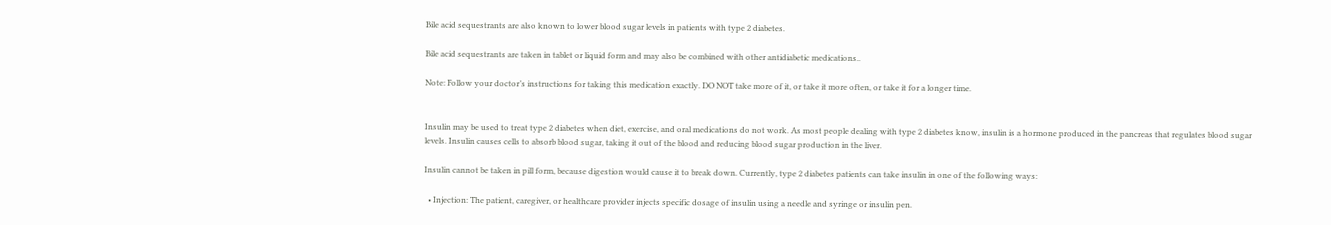Bile acid sequestrants are also known to lower blood sugar levels in patients with type 2 diabetes.

Bile acid sequestrants are taken in tablet or liquid form and may also be combined with other antidiabetic medications..

Note: Follow your doctor’s instructions for taking this medication exactly. DO NOT take more of it, or take it more often, or take it for a longer time.


Insulin may be used to treat type 2 diabetes when diet, exercise, and oral medications do not work. As most people dealing with type 2 diabetes know, insulin is a hormone produced in the pancreas that regulates blood sugar levels. Insulin causes cells to absorb blood sugar, taking it out of the blood and reducing blood sugar production in the liver.

Insulin cannot be taken in pill form, because digestion would cause it to break down. Currently, type 2 diabetes patients can take insulin in one of the following ways:

  • Injection: The patient, caregiver, or healthcare provider injects specific dosage of insulin using a needle and syringe or insulin pen.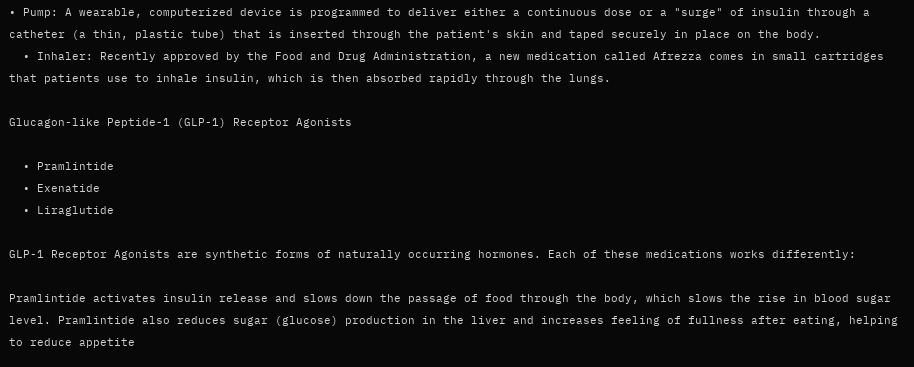• Pump: A wearable, computerized device is programmed to deliver either a continuous dose or a "surge" of insulin through a catheter (a thin, plastic tube) that is inserted through the patient's skin and taped securely in place on the body.
  • Inhaler: Recently approved by the Food and Drug Administration, a new medication called Afrezza comes in small cartridges that patients use to inhale insulin, which is then absorbed rapidly through the lungs.

Glucagon-like Peptide-1 (GLP-1) Receptor Agonists

  • Pramlintide
  • Exenatide
  • Liraglutide

GLP-1 Receptor Agonists are synthetic forms of naturally occurring hormones. Each of these medications works differently:

Pramlintide activates insulin release and slows down the passage of food through the body, which slows the rise in blood sugar level. Pramlintide also reduces sugar (glucose) production in the liver and increases feeling of fullness after eating, helping to reduce appetite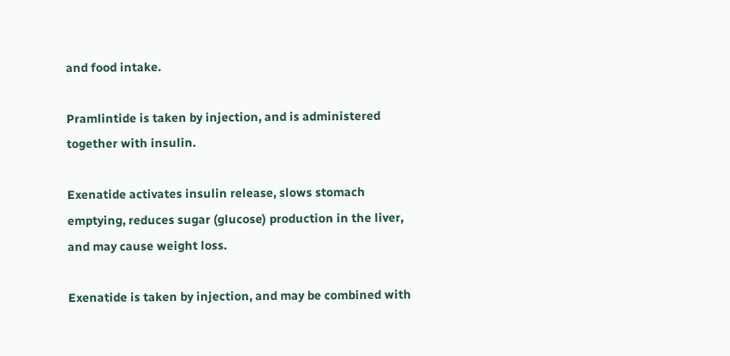and food intake.

Pramlintide is taken by injection, and is administered together with insulin.

Exenatide activates insulin release, slows stomach emptying, reduces sugar (glucose) production in the liver, and may cause weight loss.

Exenatide is taken by injection, and may be combined with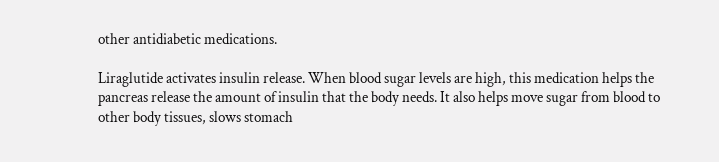other antidiabetic medications.

Liraglutide activates insulin release. When blood sugar levels are high, this medication helps the pancreas release the amount of insulin that the body needs. It also helps move sugar from blood to other body tissues, slows stomach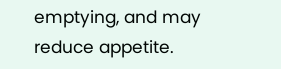emptying, and may reduce appetite.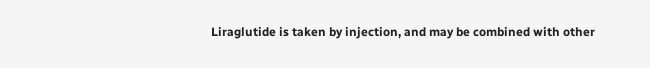Liraglutide is taken by injection, and may be combined with other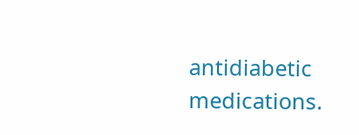antidiabetic medications.